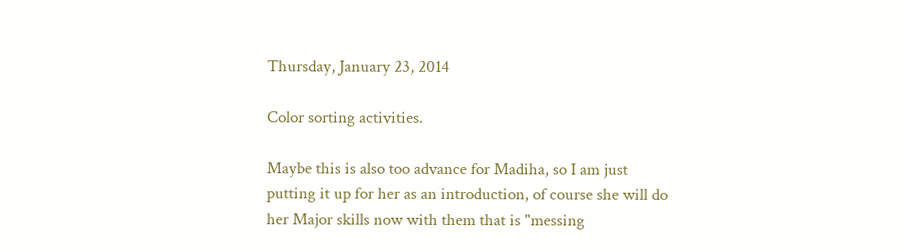Thursday, January 23, 2014

Color sorting activities.

Maybe this is also too advance for Madiha, so I am just putting it up for her as an introduction, of course she will do her Major skills now with them that is "messing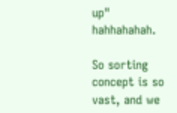up" hahhahahah.

So sorting concept is so vast, and we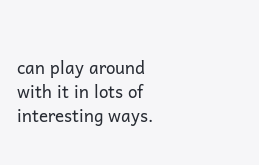can play around with it in lots of interesting ways.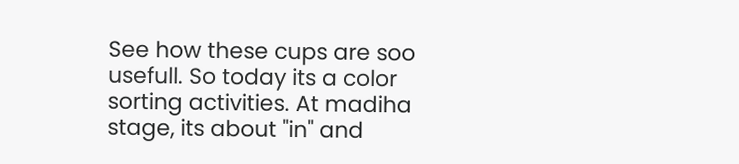See how these cups are soo usefull. So today its a color sorting activities. At madiha stage, its about "in" and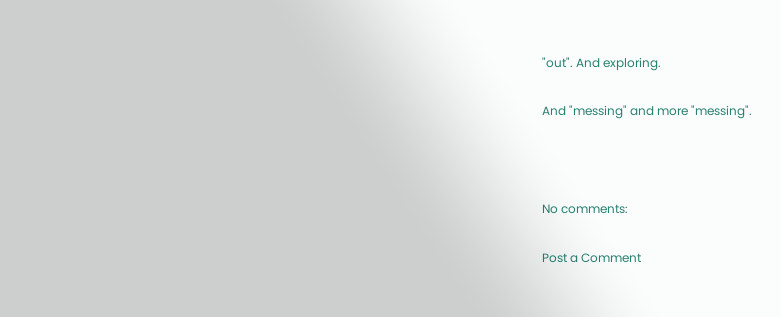"out". And exploring.

And "messing" and more "messing".



No comments:

Post a Comment